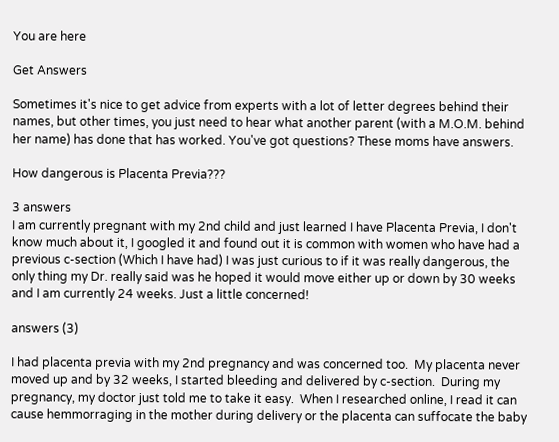You are here

Get Answers

Sometimes it's nice to get advice from experts with a lot of letter degrees behind their names, but other times, you just need to hear what another parent (with a M.O.M. behind her name) has done that has worked. You've got questions? These moms have answers.

How dangerous is Placenta Previa???

3 answers
I am currently pregnant with my 2nd child and just learned I have Placenta Previa, I don't know much about it, I googled it and found out it is common with women who have had a previous c-section (Which I have had) I was just curious to if it was really dangerous, the only thing my Dr. really said was he hoped it would move either up or down by 30 weeks and I am currently 24 weeks. Just a little concerned!

answers (3)

I had placenta previa with my 2nd pregnancy and was concerned too.  My placenta never moved up and by 32 weeks, I started bleeding and delivered by c-section.  During my pregnancy, my doctor just told me to take it easy.  When I researched online, I read it can cause hemmorraging in the mother during delivery or the placenta can suffocate the baby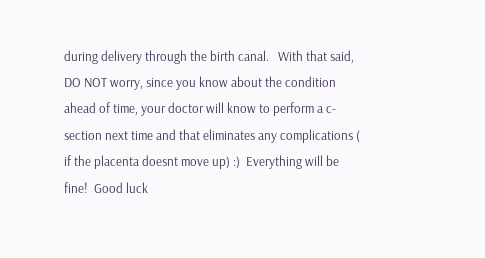during delivery through the birth canal.   With that said, DO NOT worry, since you know about the condition ahead of time, your doctor will know to perform a c-section next time and that eliminates any complications ( if the placenta doesnt move up) :)  Everything will be fine!  Good luck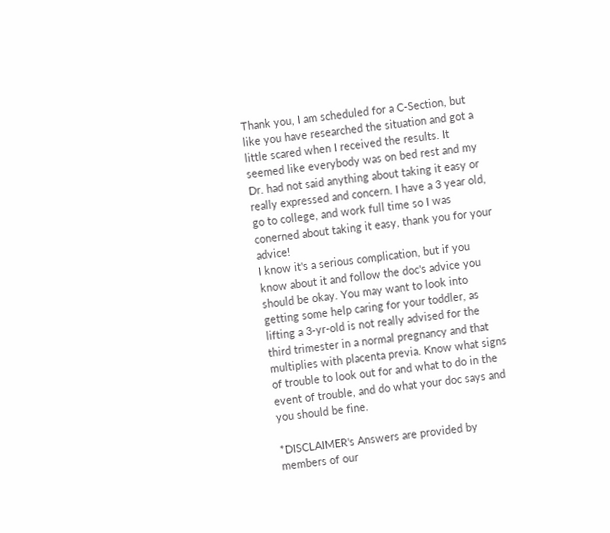Thank you, I am scheduled for a C-Section, but like you have researched the situation and got a little scared when I received the results. It seemed like everybody was on bed rest and my Dr. had not said anything about taking it easy or really expressed and concern. I have a 3 year old, go to college, and work full time so I was conerned about taking it easy, thank you for your advice!
I know it's a serious complication, but if you know about it and follow the doc's advice you should be okay. You may want to look into getting some help caring for your toddler, as lifting a 3-yr-old is not really advised for the third trimester in a normal pregnancy and that multiplies with placenta previa. Know what signs of trouble to look out for and what to do in the event of trouble, and do what your doc says and you should be fine.

*DISCLAIMER's Answers are provided by members of our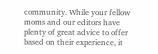community. While your fellow moms and our editors have plenty of great advice to offer based on their experience, it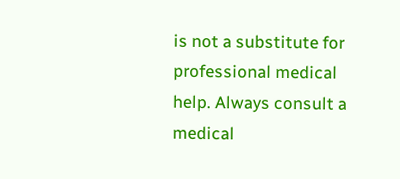is not a substitute for professional medical help. Always consult a medical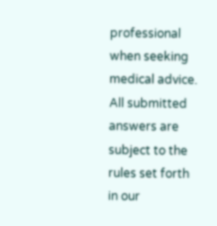professional when seeking medical advice. All submitted answers are subject to the rules set forth in our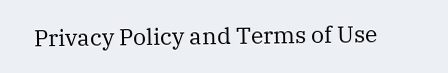Privacy Policy and Terms of Use